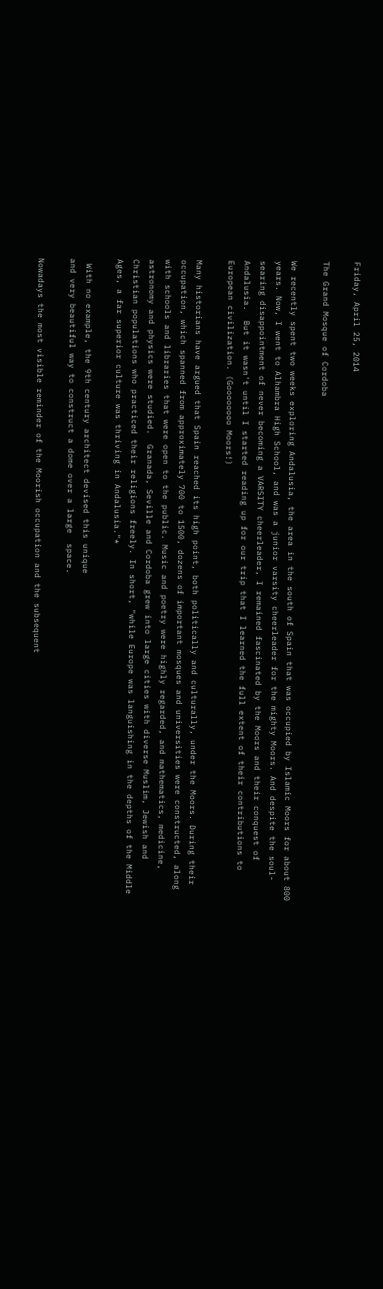Friday, April 25, 2014

The Grand Mosque of Cordoba

We recently spent two weeks exploring Andalusia, the area in the south of Spain that was occupied by Islamic Moors for about 800 years. Now, I went to Alhambra High School, and was a junior varsity cheerleader for the mighty Moors. And despite the soul-searing disappointment of never becoming a VARSITY cheerleader, I remained fascinated by the Moors and their conquest of Andalusia.  But it wasn't until I started reading up for our trip that I learned the full extent of their contributions to European civilization. (Goooooooo Moors!)

Many historians have argued that Spain reached its high point, both politically and culturally, under the Moors. During their occupation, which spanned from approximately 700 to 1500, dozens of important mosques and universities were constructed, along with schools and libraries that were open to the public. Music and poetry were highly regarded, and mathematics, medicine, astronomy and physics were studied.  Granada, Seville and Cordoba grew into large cities with diverse Muslim, Jewish and Christian populations who practiced their religions freely. In short, "while Europe was languishing in the depths of the Middle Ages, a far superior culture was thriving in Andalusia."*

 With no example, the 9th century architect devised this unique
and very beautiful way to construct a dome over a large  space.

Nowadays the most visible reminder of the Moorish occupation and the subsequent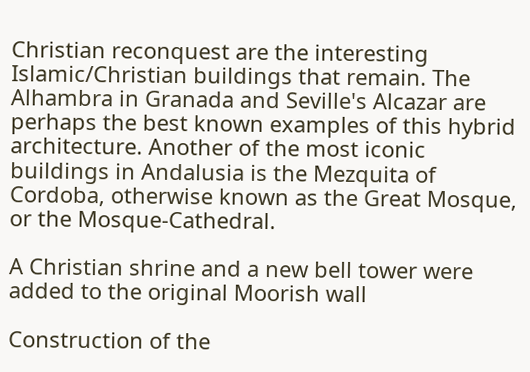Christian reconquest are the interesting Islamic/Christian buildings that remain. The Alhambra in Granada and Seville's Alcazar are perhaps the best known examples of this hybrid architecture. Another of the most iconic buildings in Andalusia is the Mezquita of Cordoba, otherwise known as the Great Mosque, or the Mosque-Cathedral.

A Christian shrine and a new bell tower were added to the original Moorish wall

Construction of the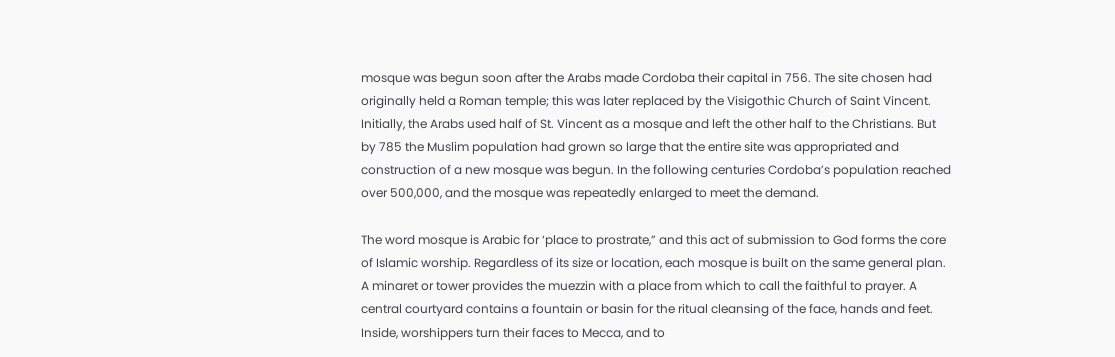mosque was begun soon after the Arabs made Cordoba their capital in 756. The site chosen had originally held a Roman temple; this was later replaced by the Visigothic Church of Saint Vincent. Initially, the Arabs used half of St. Vincent as a mosque and left the other half to the Christians. But by 785 the Muslim population had grown so large that the entire site was appropriated and construction of a new mosque was begun. In the following centuries Cordoba’s population reached over 500,000, and the mosque was repeatedly enlarged to meet the demand.

The word mosque is Arabic for ‘place to prostrate,” and this act of submission to God forms the core of Islamic worship. Regardless of its size or location, each mosque is built on the same general plan. A minaret or tower provides the muezzin with a place from which to call the faithful to prayer. A central courtyard contains a fountain or basin for the ritual cleansing of the face, hands and feet. Inside, worshippers turn their faces to Mecca, and to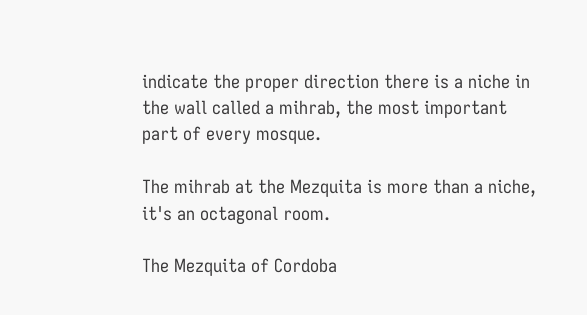indicate the proper direction there is a niche in the wall called a mihrab, the most important part of every mosque.

The mihrab at the Mezquita is more than a niche, it's an octagonal room.

The Mezquita of Cordoba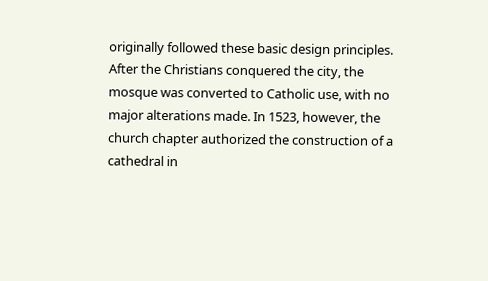originally followed these basic design principles. After the Christians conquered the city, the mosque was converted to Catholic use, with no major alterations made. In 1523, however, the church chapter authorized the construction of a cathedral in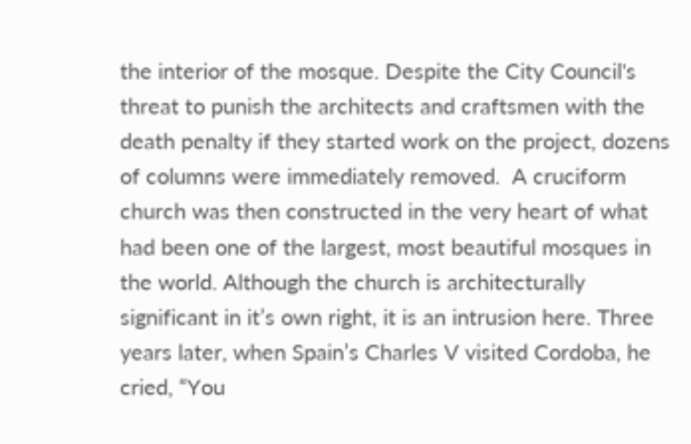the interior of the mosque. Despite the City Council's threat to punish the architects and craftsmen with the death penalty if they started work on the project, dozens of columns were immediately removed.  A cruciform church was then constructed in the very heart of what had been one of the largest, most beautiful mosques in the world. Although the church is architecturally significant in it’s own right, it is an intrusion here. Three years later, when Spain’s Charles V visited Cordoba, he cried, “You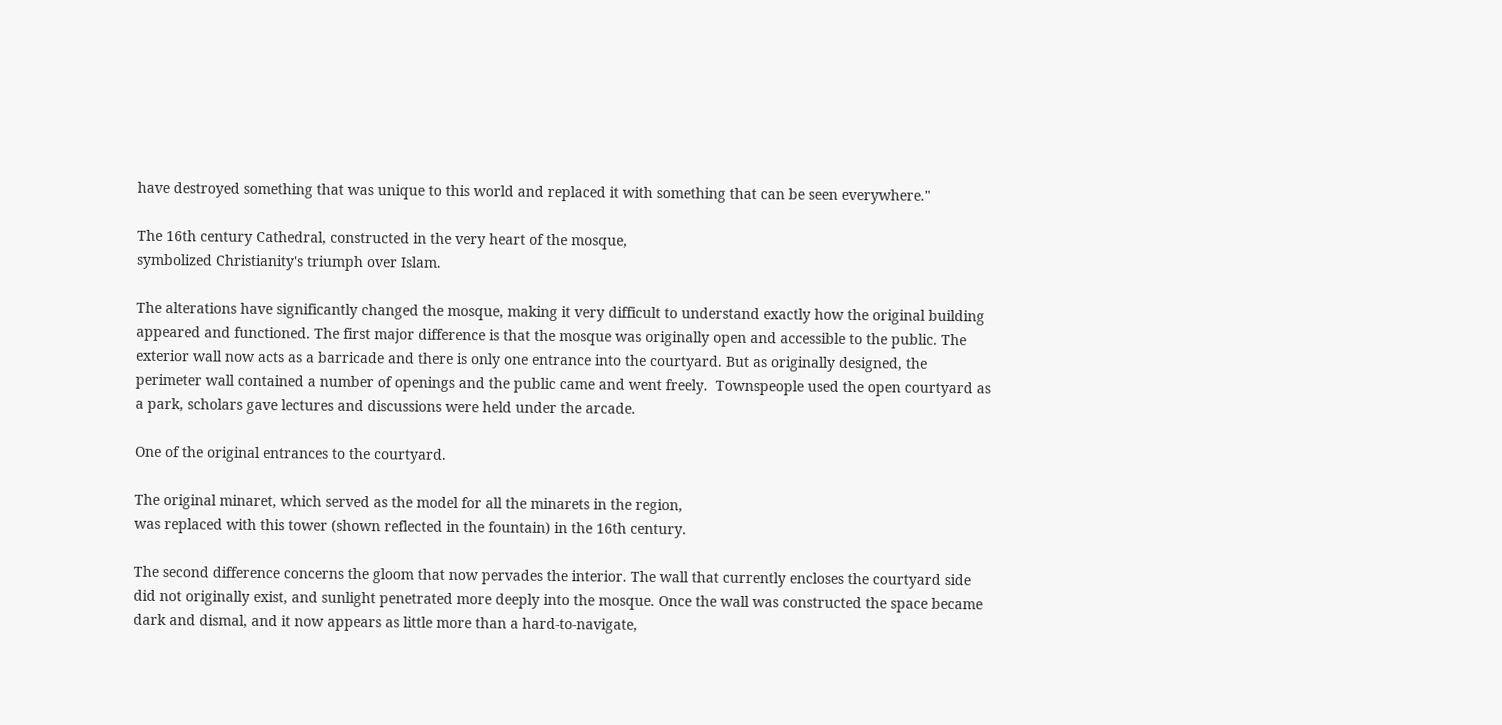have destroyed something that was unique to this world and replaced it with something that can be seen everywhere."

The 16th century Cathedral, constructed in the very heart of the mosque,
symbolized Christianity's triumph over Islam.

The alterations have significantly changed the mosque, making it very difficult to understand exactly how the original building appeared and functioned. The first major difference is that the mosque was originally open and accessible to the public. The exterior wall now acts as a barricade and there is only one entrance into the courtyard. But as originally designed, the perimeter wall contained a number of openings and the public came and went freely.  Townspeople used the open courtyard as a park, scholars gave lectures and discussions were held under the arcade.

One of the original entrances to the courtyard.

The original minaret, which served as the model for all the minarets in the region,
was replaced with this tower (shown reflected in the fountain) in the 16th century.

The second difference concerns the gloom that now pervades the interior. The wall that currently encloses the courtyard side did not originally exist, and sunlight penetrated more deeply into the mosque. Once the wall was constructed the space became dark and dismal, and it now appears as little more than a hard-to-navigate,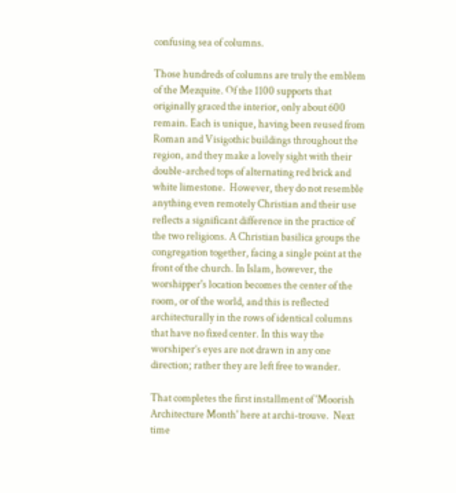confusing sea of columns.

Those hundreds of columns are truly the emblem of the Mezquite. Of the 1100 supports that originally graced the interior, only about 600 remain. Each is unique, having been reused from Roman and Visigothic buildings throughout the region, and they make a lovely sight with their double-arched tops of alternating red brick and white limestone.  However, they do not resemble anything even remotely Christian and their use reflects a significant difference in the practice of the two religions. A Christian basilica groups the congregation together, facing a single point at the front of the church. In Islam, however, the worshipper's location becomes the center of the room, or of the world, and this is reflected architecturally in the rows of identical columns that have no fixed center. In this way the worshiper’s eyes are not drawn in any one direction; rather they are left free to wander.

That completes the first installment of 'Moorish Architecture Month' here at archi-trouve.  Next time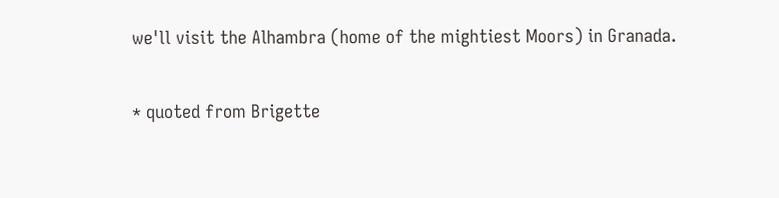we'll visit the Alhambra (home of the mightiest Moors) in Granada.

* quoted from Brigette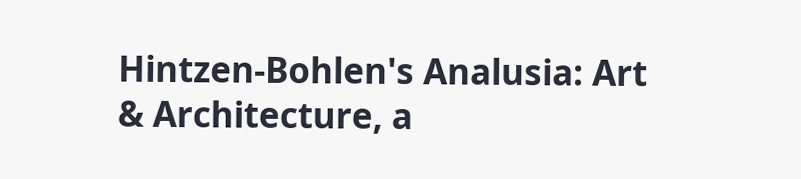Hintzen-Bohlen's Analusia: Art & Architecture, a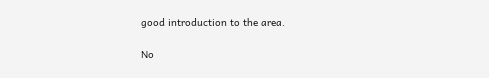good introduction to the area.

No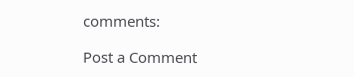comments:

Post a Comment